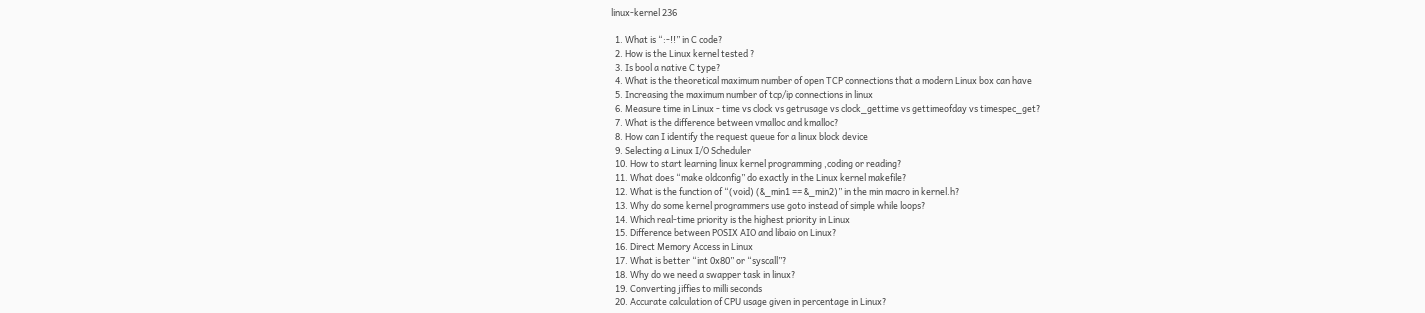linux-kernel 236

  1. What is “:-!!” in C code?
  2. How is the Linux kernel tested ?
  3. Is bool a native C type?
  4. What is the theoretical maximum number of open TCP connections that a modern Linux box can have
  5. Increasing the maximum number of tcp/ip connections in linux
  6. Measure time in Linux - time vs clock vs getrusage vs clock_gettime vs gettimeofday vs timespec_get?
  7. What is the difference between vmalloc and kmalloc?
  8. How can I identify the request queue for a linux block device
  9. Selecting a Linux I/O Scheduler
  10. How to start learning linux kernel programming ,coding or reading?
  11. What does “make oldconfig” do exactly in the Linux kernel makefile?
  12. What is the function of “(void) (&_min1 == &_min2)” in the min macro in kernel.h?
  13. Why do some kernel programmers use goto instead of simple while loops?
  14. Which real-time priority is the highest priority in Linux
  15. Difference between POSIX AIO and libaio on Linux?
  16. Direct Memory Access in Linux
  17. What is better “int 0x80” or “syscall”?
  18. Why do we need a swapper task in linux?
  19. Converting jiffies to milli seconds
  20. Accurate calculation of CPU usage given in percentage in Linux?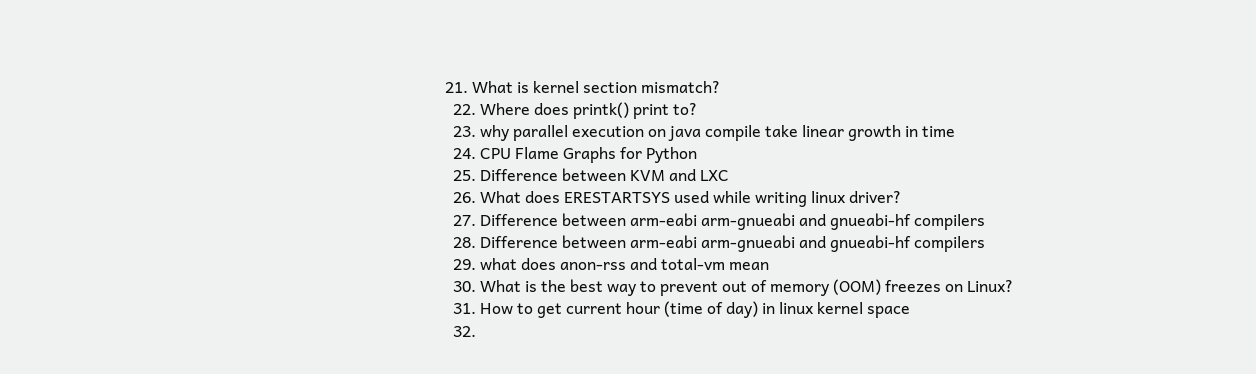21. What is kernel section mismatch?
  22. Where does printk() print to?
  23. why parallel execution on java compile take linear growth in time
  24. CPU Flame Graphs for Python
  25. Difference between KVM and LXC
  26. What does ERESTARTSYS used while writing linux driver?
  27. Difference between arm-eabi arm-gnueabi and gnueabi-hf compilers
  28. Difference between arm-eabi arm-gnueabi and gnueabi-hf compilers
  29. what does anon-rss and total-vm mean
  30. What is the best way to prevent out of memory (OOM) freezes on Linux?
  31. How to get current hour (time of day) in linux kernel space
  32.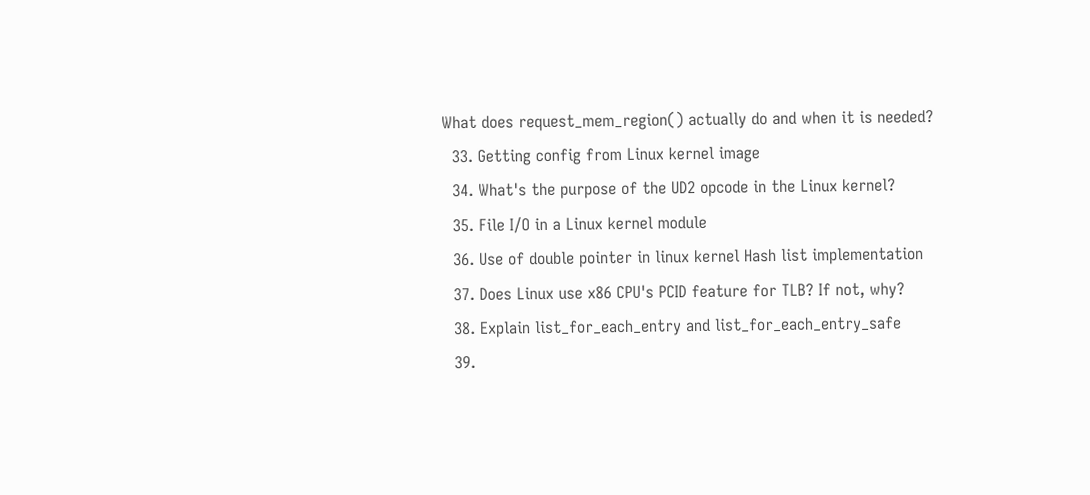What does request_mem_region() actually do and when it is needed?
  33. Getting config from Linux kernel image
  34. What's the purpose of the UD2 opcode in the Linux kernel?
  35. File I/O in a Linux kernel module
  36. Use of double pointer in linux kernel Hash list implementation
  37. Does Linux use x86 CPU's PCID feature for TLB? If not, why?
  38. Explain list_for_each_entry and list_for_each_entry_safe
  39.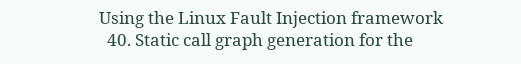Using the Linux Fault Injection framework
  40. Static call graph generation for the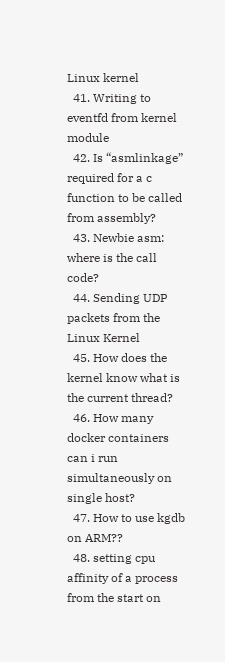Linux kernel
  41. Writing to eventfd from kernel module
  42. Is “asmlinkage” required for a c function to be called from assembly?
  43. Newbie asm: where is the call code?
  44. Sending UDP packets from the Linux Kernel
  45. How does the kernel know what is the current thread?
  46. How many docker containers can i run simultaneously on single host?
  47. How to use kgdb on ARM??
  48. setting cpu affinity of a process from the start on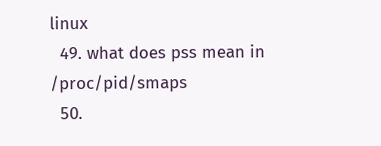linux
  49. what does pss mean in /proc/pid/smaps
  50.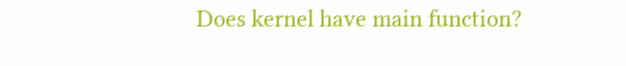Does kernel have main function?